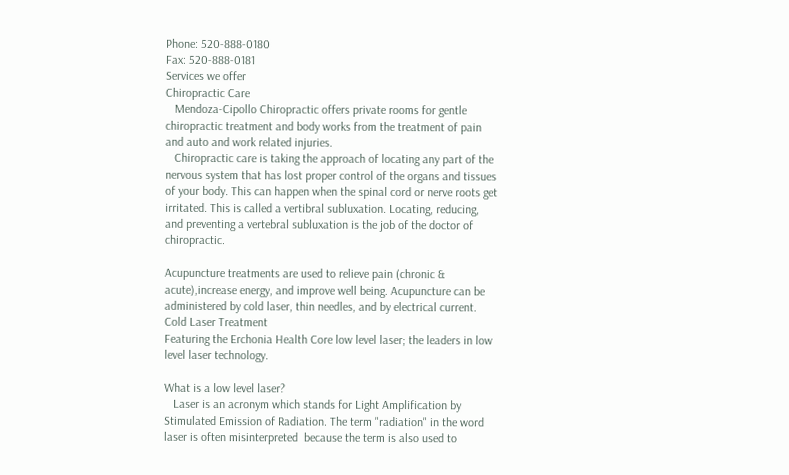Phone: 520-888-0180
Fax: 520-888-0181
Services we offer
Chiropractic Care
   Mendoza-Cipollo Chiropractic offers private rooms for gentle chiropractic treatment and body works from the treatment of pain and auto and work related injuries.
   Chiropractic care is taking the approach of locating any part of the nervous system that has lost proper control of the organs and tissues of your body. This can happen when the spinal cord or nerve roots get irritated. This is called a vertibral subluxation. Locating, reducing, and preventing a vertebral subluxation is the job of the doctor of  chiropractic.

Acupuncture treatments are used to relieve pain (chronic & acute),increase energy, and improve well being. Acupuncture can be administered by cold laser, thin needles, and by electrical current.
Cold Laser Treatment
Featuring the Erchonia Health Core low level laser; the leaders in low level laser technology.

What is a low level laser?
   Laser is an acronym which stands for Light Amplification by Stimulated Emission of Radiation. The term "radiation" in the word laser is often misinterpreted  because the term is also used to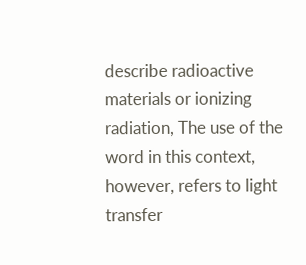describe radioactive materials or ionizing radiation, The use of the word in this context, however, refers to light transfer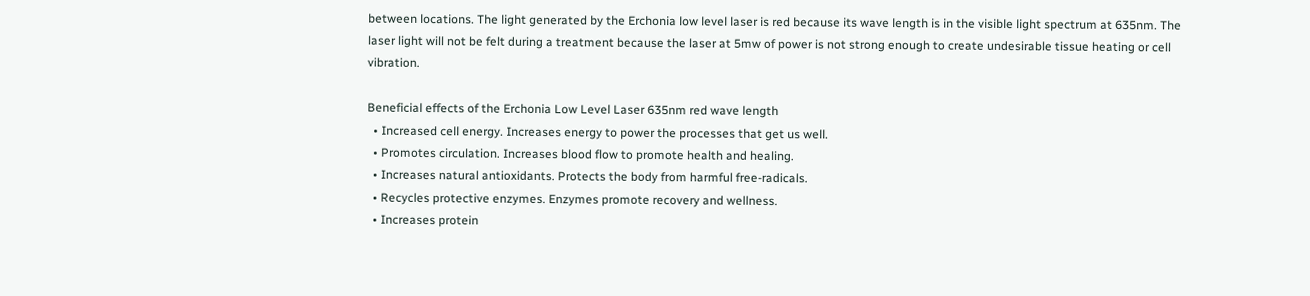between locations. The light generated by the Erchonia low level laser is red because its wave length is in the visible light spectrum at 635nm. The laser light will not be felt during a treatment because the laser at 5mw of power is not strong enough to create undesirable tissue heating or cell vibration.

Beneficial effects of the Erchonia Low Level Laser 635nm red wave length
  • Increased cell energy. Increases energy to power the processes that get us well.
  • Promotes circulation. Increases blood flow to promote health and healing.
  • Increases natural antioxidants. Protects the body from harmful free-radicals.
  • Recycles protective enzymes. Enzymes promote recovery and wellness.
  • Increases protein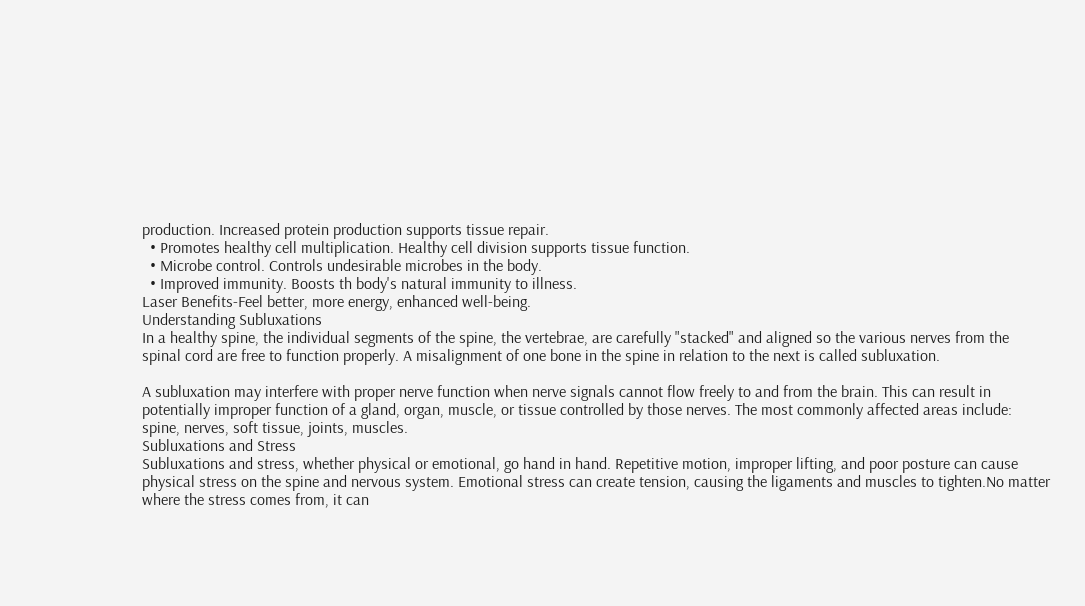production. Increased protein production supports tissue repair.
  • Promotes healthy cell multiplication. Healthy cell division supports tissue function.
  • Microbe control. Controls undesirable microbes in the body.
  • Improved immunity. Boosts th body's natural immunity to illness.
Laser Benefits-Feel better, more energy, enhanced well-being.
Understanding Subluxations
In a healthy spine, the individual segments of the spine, the vertebrae, are carefully "stacked" and aligned so the various nerves from the spinal cord are free to function properly. A misalignment of one bone in the spine in relation to the next is called subluxation.

A subluxation may interfere with proper nerve function when nerve signals cannot flow freely to and from the brain. This can result in potentially improper function of a gland, organ, muscle, or tissue controlled by those nerves. The most commonly affected areas include: spine, nerves, soft tissue, joints, muscles.
Subluxations and Stress
Subluxations and stress, whether physical or emotional, go hand in hand. Repetitive motion, improper lifting, and poor posture can cause physical stress on the spine and nervous system. Emotional stress can create tension, causing the ligaments and muscles to tighten.No matter where the stress comes from, it can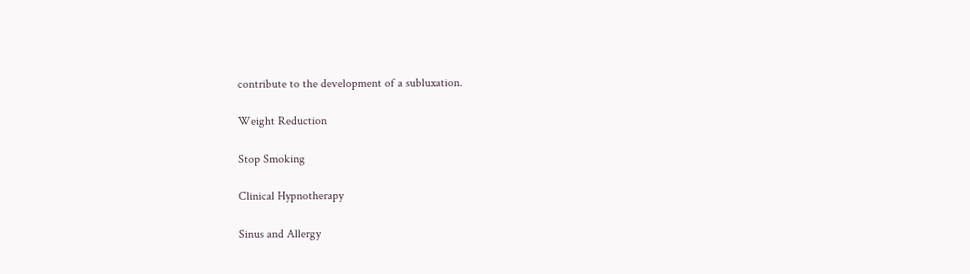contribute to the development of a subluxation.

Weight Reduction

Stop Smoking

Clinical Hypnotherapy

Sinus and Allergy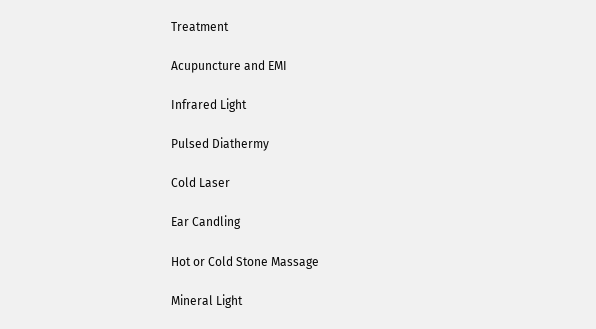Treatment

Acupuncture and EMI

Infrared Light

Pulsed Diathermy

Cold Laser

Ear Candling

Hot or Cold Stone Massage

Mineral Light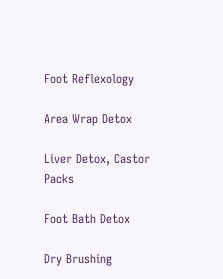Foot Reflexology

Area Wrap Detox

Liver Detox, Castor Packs

Foot Bath Detox

Dry Brushing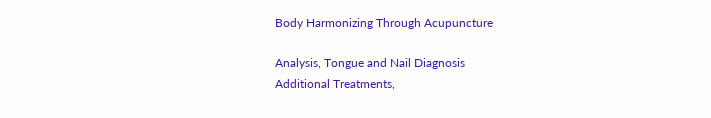Body Harmonizing Through Acupuncture

Analysis, Tongue and Nail Diagnosis
Additional Treatments,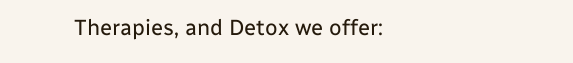Therapies, and Detox we offer: